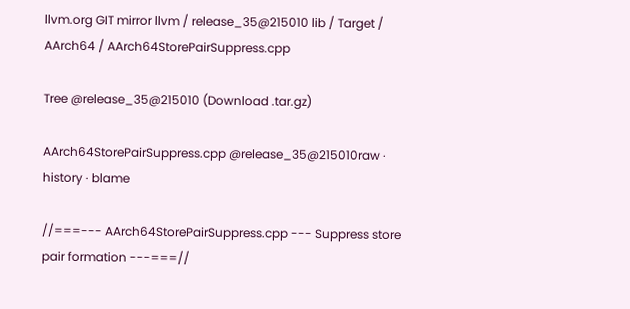llvm.org GIT mirror llvm / release_35@215010 lib / Target / AArch64 / AArch64StorePairSuppress.cpp

Tree @release_35@215010 (Download .tar.gz)

AArch64StorePairSuppress.cpp @release_35@215010raw · history · blame

//===--- AArch64StorePairSuppress.cpp --- Suppress store pair formation ---===//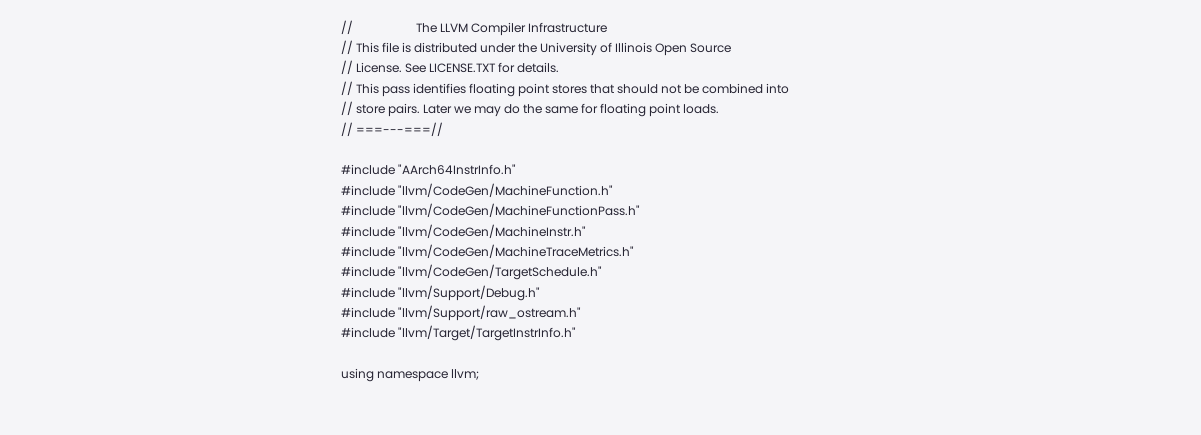//                     The LLVM Compiler Infrastructure
// This file is distributed under the University of Illinois Open Source
// License. See LICENSE.TXT for details.
// This pass identifies floating point stores that should not be combined into
// store pairs. Later we may do the same for floating point loads.
// ===---===//

#include "AArch64InstrInfo.h"
#include "llvm/CodeGen/MachineFunction.h"
#include "llvm/CodeGen/MachineFunctionPass.h"
#include "llvm/CodeGen/MachineInstr.h"
#include "llvm/CodeGen/MachineTraceMetrics.h"
#include "llvm/CodeGen/TargetSchedule.h"
#include "llvm/Support/Debug.h"
#include "llvm/Support/raw_ostream.h"
#include "llvm/Target/TargetInstrInfo.h"

using namespace llvm;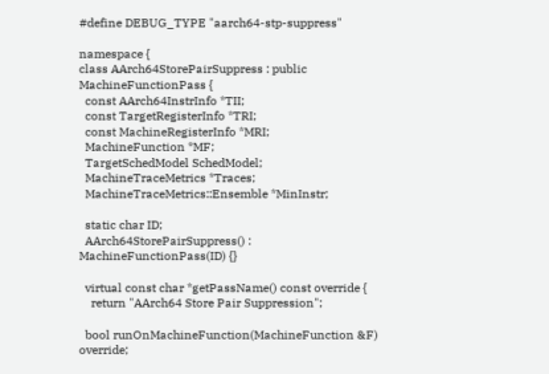#define DEBUG_TYPE "aarch64-stp-suppress"

namespace {
class AArch64StorePairSuppress : public MachineFunctionPass {
  const AArch64InstrInfo *TII;
  const TargetRegisterInfo *TRI;
  const MachineRegisterInfo *MRI;
  MachineFunction *MF;
  TargetSchedModel SchedModel;
  MachineTraceMetrics *Traces;
  MachineTraceMetrics::Ensemble *MinInstr;

  static char ID;
  AArch64StorePairSuppress() : MachineFunctionPass(ID) {}

  virtual const char *getPassName() const override {
    return "AArch64 Store Pair Suppression";

  bool runOnMachineFunction(MachineFunction &F) override;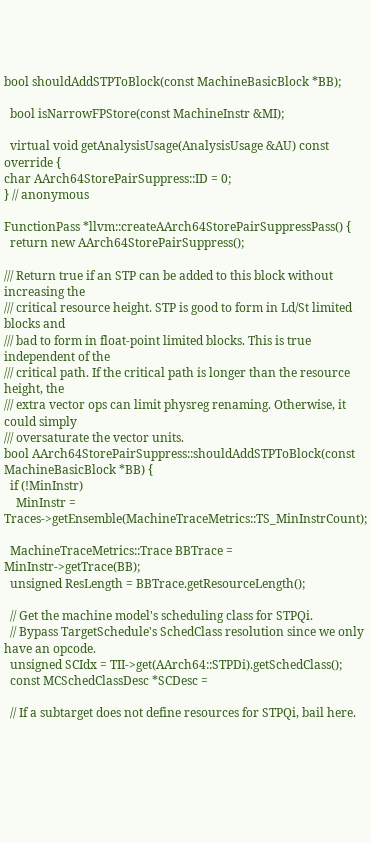bool shouldAddSTPToBlock(const MachineBasicBlock *BB);

  bool isNarrowFPStore(const MachineInstr &MI);

  virtual void getAnalysisUsage(AnalysisUsage &AU) const override {
char AArch64StorePairSuppress::ID = 0;
} // anonymous

FunctionPass *llvm::createAArch64StorePairSuppressPass() {
  return new AArch64StorePairSuppress();

/// Return true if an STP can be added to this block without increasing the
/// critical resource height. STP is good to form in Ld/St limited blocks and
/// bad to form in float-point limited blocks. This is true independent of the
/// critical path. If the critical path is longer than the resource height, the
/// extra vector ops can limit physreg renaming. Otherwise, it could simply
/// oversaturate the vector units.
bool AArch64StorePairSuppress::shouldAddSTPToBlock(const MachineBasicBlock *BB) {
  if (!MinInstr)
    MinInstr = Traces->getEnsemble(MachineTraceMetrics::TS_MinInstrCount);

  MachineTraceMetrics::Trace BBTrace = MinInstr->getTrace(BB);
  unsigned ResLength = BBTrace.getResourceLength();

  // Get the machine model's scheduling class for STPQi.
  // Bypass TargetSchedule's SchedClass resolution since we only have an opcode.
  unsigned SCIdx = TII->get(AArch64::STPDi).getSchedClass();
  const MCSchedClassDesc *SCDesc =

  // If a subtarget does not define resources for STPQi, bail here.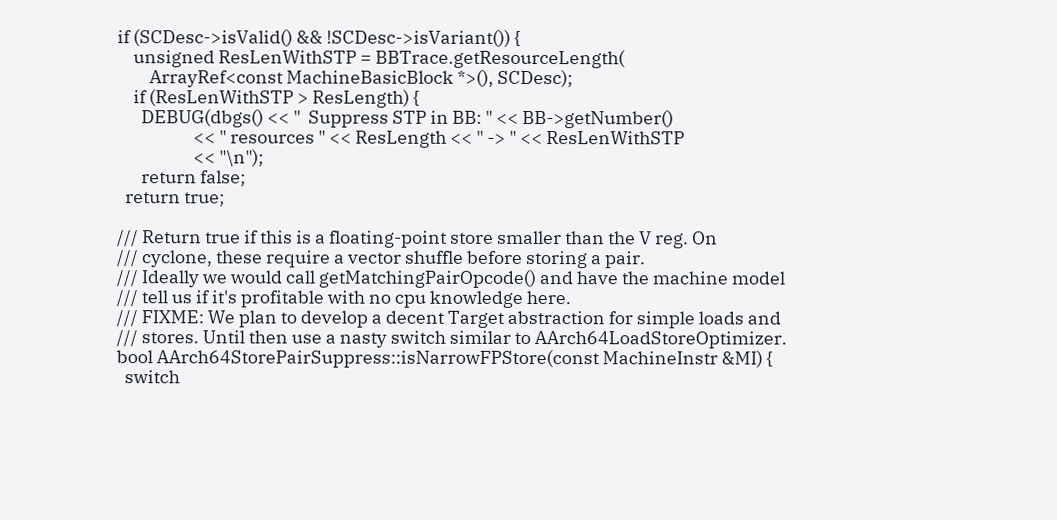if (SCDesc->isValid() && !SCDesc->isVariant()) {
    unsigned ResLenWithSTP = BBTrace.getResourceLength(
        ArrayRef<const MachineBasicBlock *>(), SCDesc);
    if (ResLenWithSTP > ResLength) {
      DEBUG(dbgs() << "  Suppress STP in BB: " << BB->getNumber()
                   << " resources " << ResLength << " -> " << ResLenWithSTP
                   << "\n");
      return false;
  return true;

/// Return true if this is a floating-point store smaller than the V reg. On
/// cyclone, these require a vector shuffle before storing a pair.
/// Ideally we would call getMatchingPairOpcode() and have the machine model
/// tell us if it's profitable with no cpu knowledge here.
/// FIXME: We plan to develop a decent Target abstraction for simple loads and
/// stores. Until then use a nasty switch similar to AArch64LoadStoreOptimizer.
bool AArch64StorePairSuppress::isNarrowFPStore(const MachineInstr &MI) {
  switch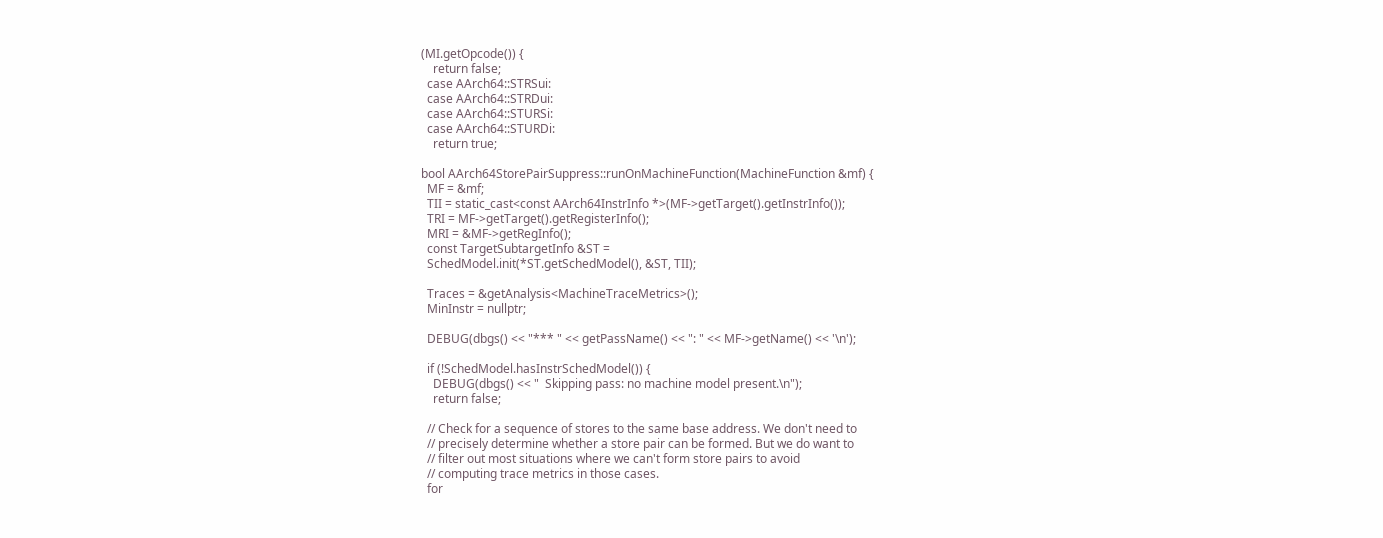(MI.getOpcode()) {
    return false;
  case AArch64::STRSui:
  case AArch64::STRDui:
  case AArch64::STURSi:
  case AArch64::STURDi:
    return true;

bool AArch64StorePairSuppress::runOnMachineFunction(MachineFunction &mf) {
  MF = &mf;
  TII = static_cast<const AArch64InstrInfo *>(MF->getTarget().getInstrInfo());
  TRI = MF->getTarget().getRegisterInfo();
  MRI = &MF->getRegInfo();
  const TargetSubtargetInfo &ST =
  SchedModel.init(*ST.getSchedModel(), &ST, TII);

  Traces = &getAnalysis<MachineTraceMetrics>();
  MinInstr = nullptr;

  DEBUG(dbgs() << "*** " << getPassName() << ": " << MF->getName() << '\n');

  if (!SchedModel.hasInstrSchedModel()) {
    DEBUG(dbgs() << "  Skipping pass: no machine model present.\n");
    return false;

  // Check for a sequence of stores to the same base address. We don't need to
  // precisely determine whether a store pair can be formed. But we do want to
  // filter out most situations where we can't form store pairs to avoid
  // computing trace metrics in those cases.
  for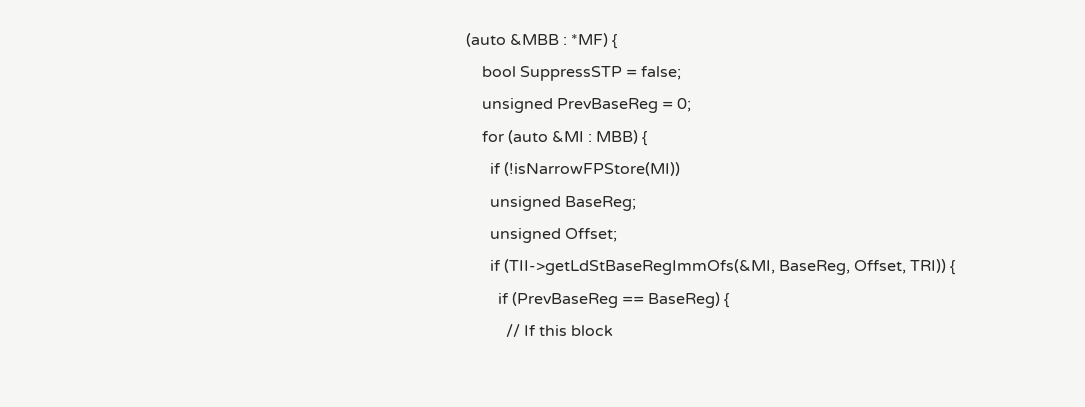(auto &MBB : *MF) {
    bool SuppressSTP = false;
    unsigned PrevBaseReg = 0;
    for (auto &MI : MBB) {
      if (!isNarrowFPStore(MI))
      unsigned BaseReg;
      unsigned Offset;
      if (TII->getLdStBaseRegImmOfs(&MI, BaseReg, Offset, TRI)) {
        if (PrevBaseReg == BaseReg) {
          // If this block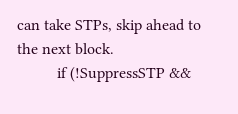can take STPs, skip ahead to the next block.
          if (!SuppressSTP &&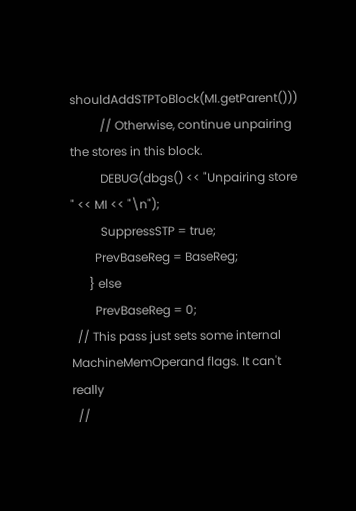shouldAddSTPToBlock(MI.getParent()))
          // Otherwise, continue unpairing the stores in this block.
          DEBUG(dbgs() << "Unpairing store " << MI << "\n");
          SuppressSTP = true;
        PrevBaseReg = BaseReg;
      } else
        PrevBaseReg = 0;
  // This pass just sets some internal MachineMemOperand flags. It can't really
  //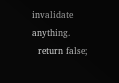invalidate anything.
  return false;